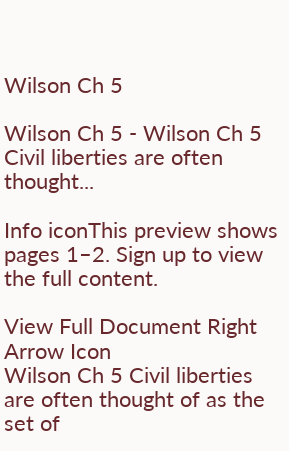Wilson Ch 5

Wilson Ch 5 - Wilson Ch 5 Civil liberties are often thought...

Info iconThis preview shows pages 1–2. Sign up to view the full content.

View Full Document Right Arrow Icon
Wilson Ch 5 Civil liberties are often thought of as the set of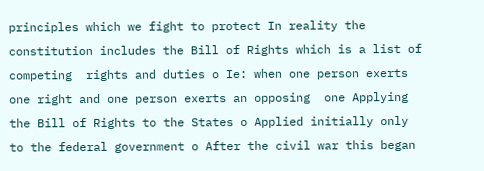principles which we fight to protect In reality the constitution includes the Bill of Rights which is a list of competing  rights and duties o Ie: when one person exerts one right and one person exerts an opposing  one Applying the Bill of Rights to the States o Applied initially only to the federal government o After the civil war this began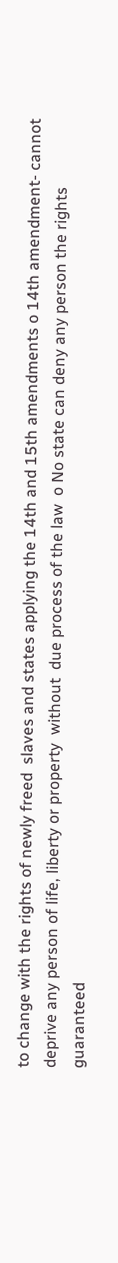to change with the rights of newly freed  slaves and states applying the 14th and 15th amendments o 14th amendment- cannot deprive any person of life, liberty or property  without  due process of the law  o No state can deny any person the rights guaranteed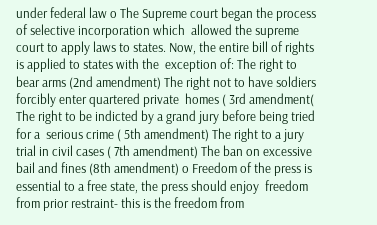under federal law o The Supreme court began the process of selective incorporation which  allowed the supreme court to apply laws to states. Now, the entire bill of rights  is applied to states with the  exception of: The right to bear arms (2nd amendment) The right not to have soldiers forcibly enter quartered private  homes ( 3rd amendment( The right to be indicted by a grand jury before being tried for a  serious crime ( 5th amendment) The right to a jury trial in civil cases ( 7th amendment) The ban on excessive bail and fines (8th amendment) o Freedom of the press is essential to a free state, the press should enjoy  freedom from prior restraint- this is the freedom from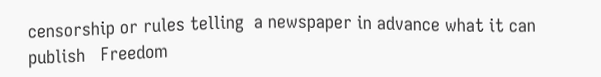censorship or rules telling  a newspaper in advance what it can publish   Freedom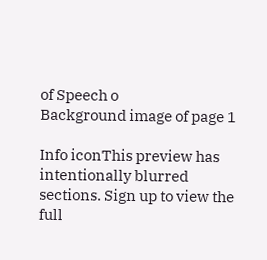of Speech o
Background image of page 1

Info iconThis preview has intentionally blurred sections. Sign up to view the full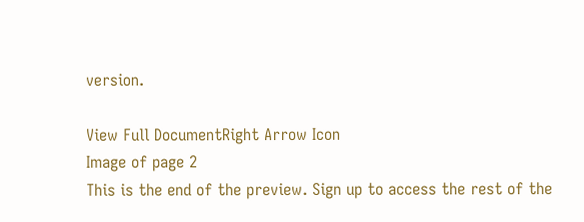version.

View Full DocumentRight Arrow Icon
Image of page 2
This is the end of the preview. Sign up to access the rest of the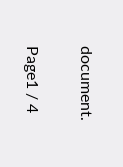document.

Page1 / 4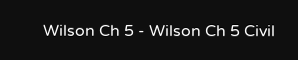Wilson Ch 5 - Wilson Ch 5 Civil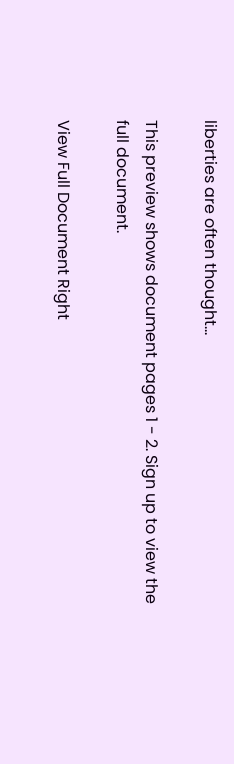liberties are often thought...

This preview shows document pages 1 - 2. Sign up to view the full document.

View Full Document Right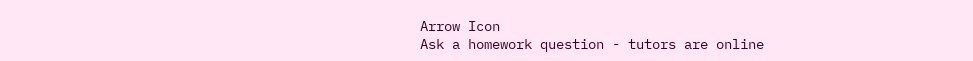Arrow Icon
Ask a homework question - tutors are online